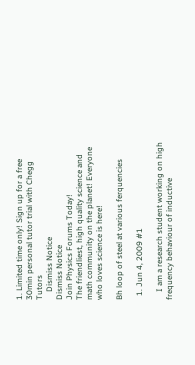1. Limited time only! Sign up for a free 30min personal tutor trial with Chegg Tutors
    Dismiss Notice
Dismiss Notice
Join Physics Forums Today!
The friendliest, high quality science and math community on the planet! Everyone who loves science is here!

Bh loop of steel at various ferquencies

  1. Jun 4, 2009 #1

    I am a research student working on high frequency behaviour of inductive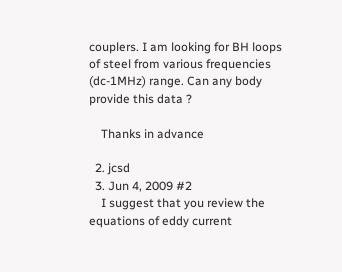couplers. I am looking for BH loops of steel from various frequencies (dc-1MHz) range. Can any body provide this data ?

    Thanks in advance

  2. jcsd
  3. Jun 4, 2009 #2
    I suggest that you review the equations of eddy current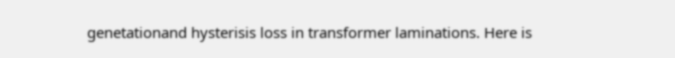genetationand hysterisis loss in transformer laminations. Here is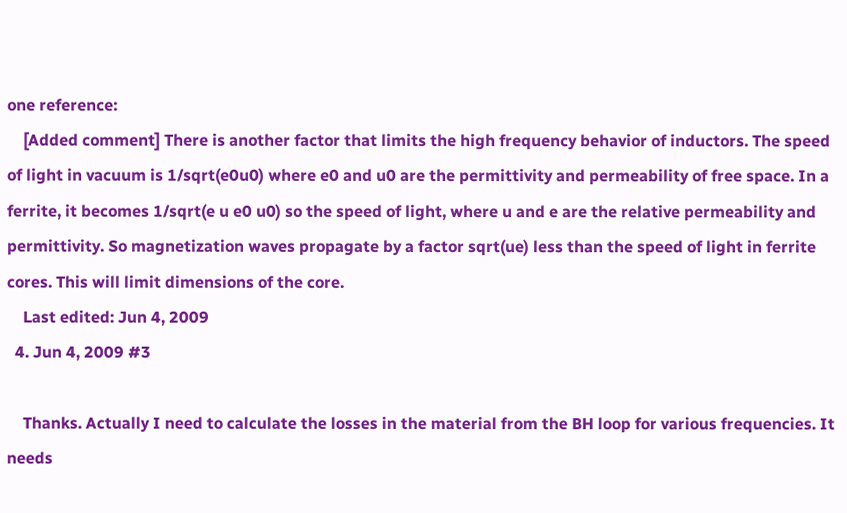one reference:
    [Added comment] There is another factor that limits the high frequency behavior of inductors. The speed of light in vacuum is 1/sqrt(e0u0) where e0 and u0 are the permittivity and permeability of free space. In a ferrite, it becomes 1/sqrt(e u e0 u0) so the speed of light, where u and e are the relative permeability and permittivity. So magnetization waves propagate by a factor sqrt(ue) less than the speed of light in ferrite cores. This will limit dimensions of the core.
    Last edited: Jun 4, 2009
  4. Jun 4, 2009 #3

    Thanks. Actually I need to calculate the losses in the material from the BH loop for various frequencies. It needs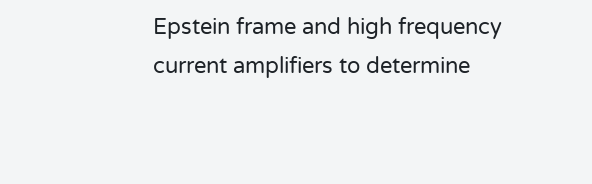Epstein frame and high frequency current amplifiers to determine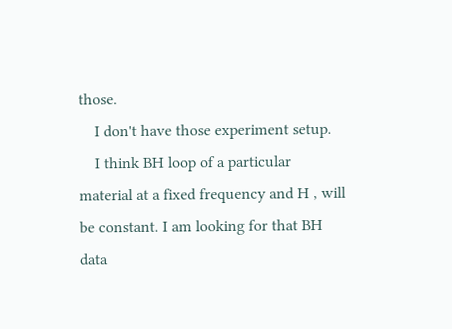those.
    I don't have those experiment setup.
    I think BH loop of a particular material at a fixed frequency and H , will be constant. I am looking for that BH data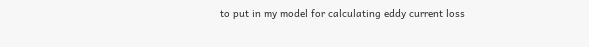to put in my model for calculating eddy current loss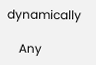dynamically

    Any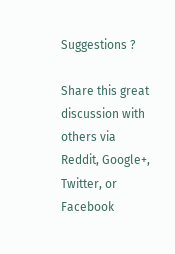Suggestions ?

Share this great discussion with others via Reddit, Google+, Twitter, or Facebook